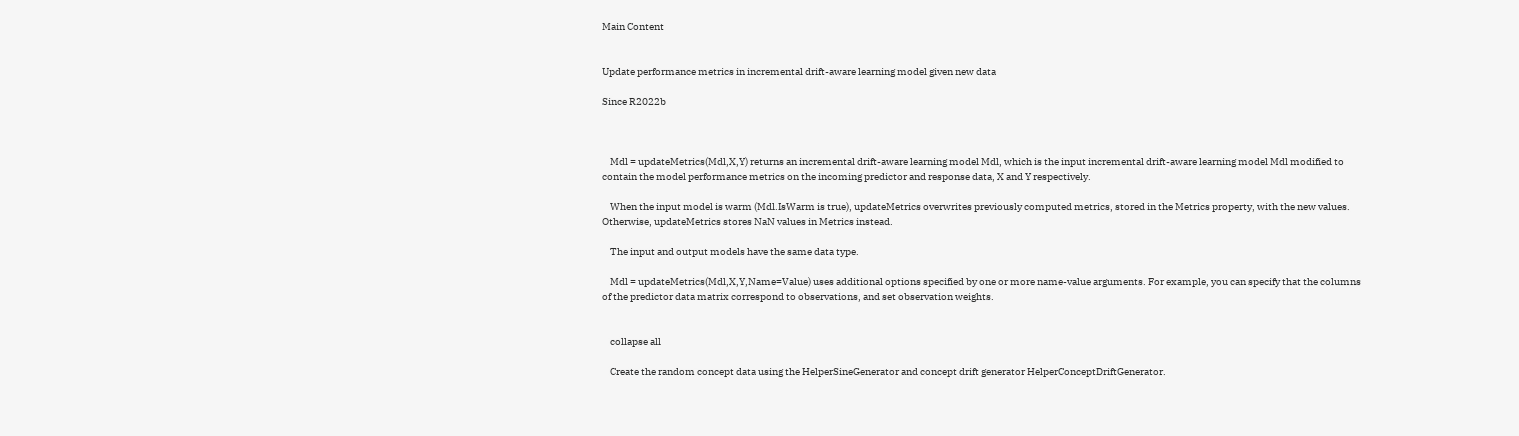Main Content


Update performance metrics in incremental drift-aware learning model given new data

Since R2022b



    Mdl = updateMetrics(Mdl,X,Y) returns an incremental drift-aware learning model Mdl, which is the input incremental drift-aware learning model Mdl modified to contain the model performance metrics on the incoming predictor and response data, X and Y respectively.

    When the input model is warm (Mdl.IsWarm is true), updateMetrics overwrites previously computed metrics, stored in the Metrics property, with the new values. Otherwise, updateMetrics stores NaN values in Metrics instead.

    The input and output models have the same data type.

    Mdl = updateMetrics(Mdl,X,Y,Name=Value) uses additional options specified by one or more name-value arguments. For example, you can specify that the columns of the predictor data matrix correspond to observations, and set observation weights.


    collapse all

    Create the random concept data using the HelperSineGenerator and concept drift generator HelperConceptDriftGenerator.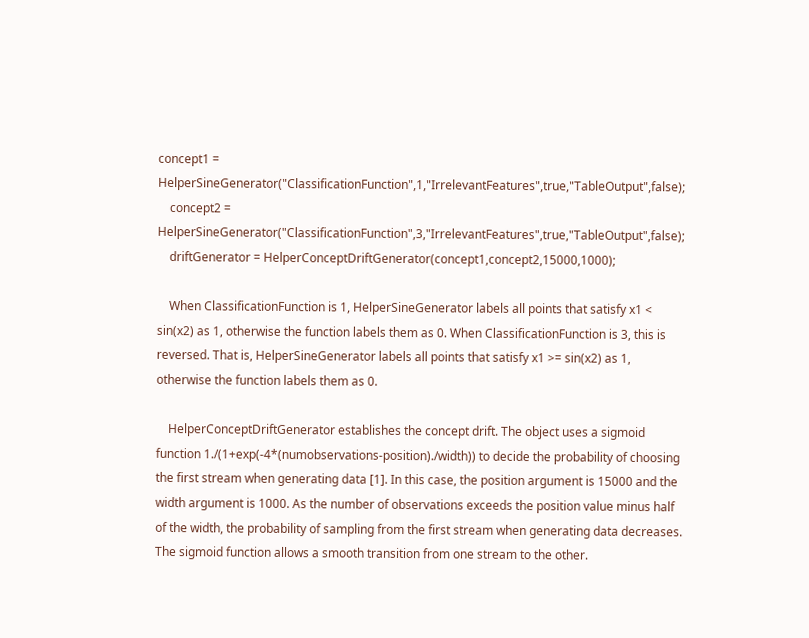concept1 = HelperSineGenerator("ClassificationFunction",1,"IrrelevantFeatures",true,"TableOutput",false);
    concept2 = HelperSineGenerator("ClassificationFunction",3,"IrrelevantFeatures",true,"TableOutput",false);
    driftGenerator = HelperConceptDriftGenerator(concept1,concept2,15000,1000);

    When ClassificationFunction is 1, HelperSineGenerator labels all points that satisfy x1 < sin(x2) as 1, otherwise the function labels them as 0. When ClassificationFunction is 3, this is reversed. That is, HelperSineGenerator labels all points that satisfy x1 >= sin(x2) as 1, otherwise the function labels them as 0.

    HelperConceptDriftGenerator establishes the concept drift. The object uses a sigmoid function 1./(1+exp(-4*(numobservations-position)./width)) to decide the probability of choosing the first stream when generating data [1]. In this case, the position argument is 15000 and the width argument is 1000. As the number of observations exceeds the position value minus half of the width, the probability of sampling from the first stream when generating data decreases. The sigmoid function allows a smooth transition from one stream to the other.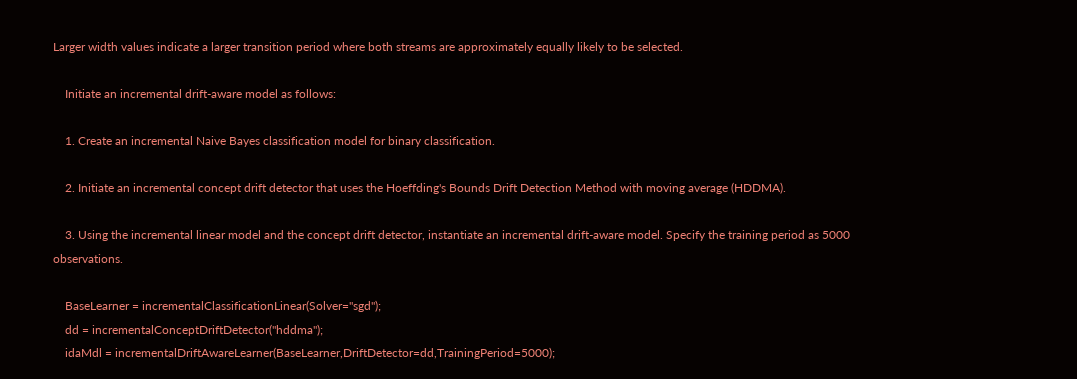Larger width values indicate a larger transition period where both streams are approximately equally likely to be selected.

    Initiate an incremental drift-aware model as follows:

    1. Create an incremental Naive Bayes classification model for binary classification.

    2. Initiate an incremental concept drift detector that uses the Hoeffding's Bounds Drift Detection Method with moving average (HDDMA).

    3. Using the incremental linear model and the concept drift detector, instantiate an incremental drift-aware model. Specify the training period as 5000 observations.

    BaseLearner = incrementalClassificationLinear(Solver="sgd");
    dd = incrementalConceptDriftDetector("hddma");
    idaMdl = incrementalDriftAwareLearner(BaseLearner,DriftDetector=dd,TrainingPeriod=5000);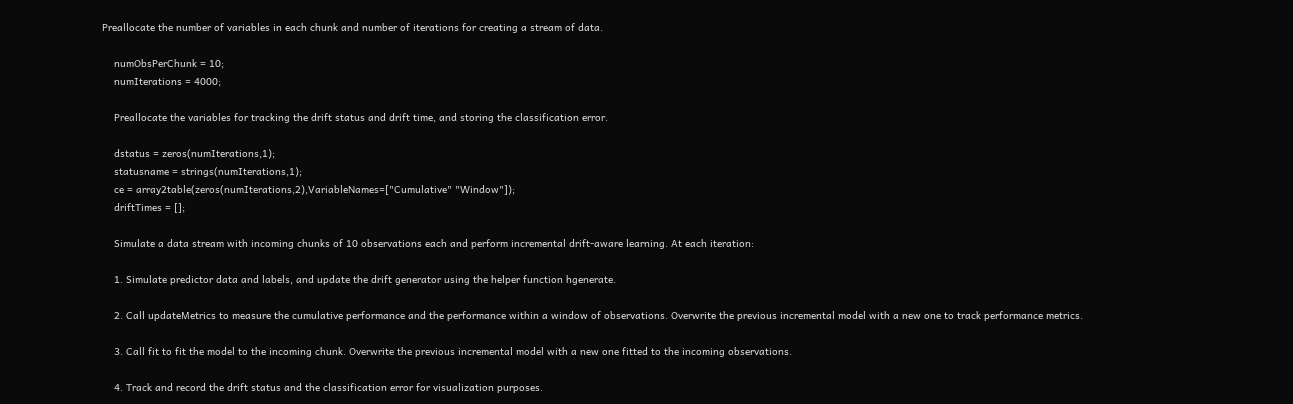Preallocate the number of variables in each chunk and number of iterations for creating a stream of data.

    numObsPerChunk = 10;
    numIterations = 4000;

    Preallocate the variables for tracking the drift status and drift time, and storing the classification error.

    dstatus = zeros(numIterations,1);
    statusname = strings(numIterations,1);
    ce = array2table(zeros(numIterations,2),VariableNames=["Cumulative" "Window"]);
    driftTimes = [];

    Simulate a data stream with incoming chunks of 10 observations each and perform incremental drift-aware learning. At each iteration:

    1. Simulate predictor data and labels, and update the drift generator using the helper function hgenerate.

    2. Call updateMetrics to measure the cumulative performance and the performance within a window of observations. Overwrite the previous incremental model with a new one to track performance metrics.

    3. Call fit to fit the model to the incoming chunk. Overwrite the previous incremental model with a new one fitted to the incoming observations.

    4. Track and record the drift status and the classification error for visualization purposes.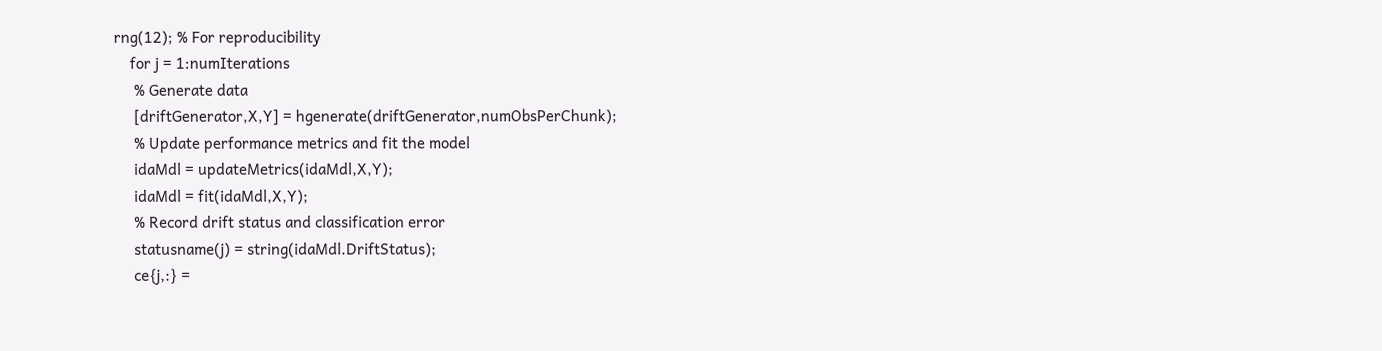rng(12); % For reproducibility
    for j = 1:numIterations
     % Generate data
     [driftGenerator,X,Y] = hgenerate(driftGenerator,numObsPerChunk);
     % Update performance metrics and fit the model
     idaMdl = updateMetrics(idaMdl,X,Y);
     idaMdl = fit(idaMdl,X,Y);
     % Record drift status and classification error
     statusname(j) = string(idaMdl.DriftStatus);
     ce{j,:} =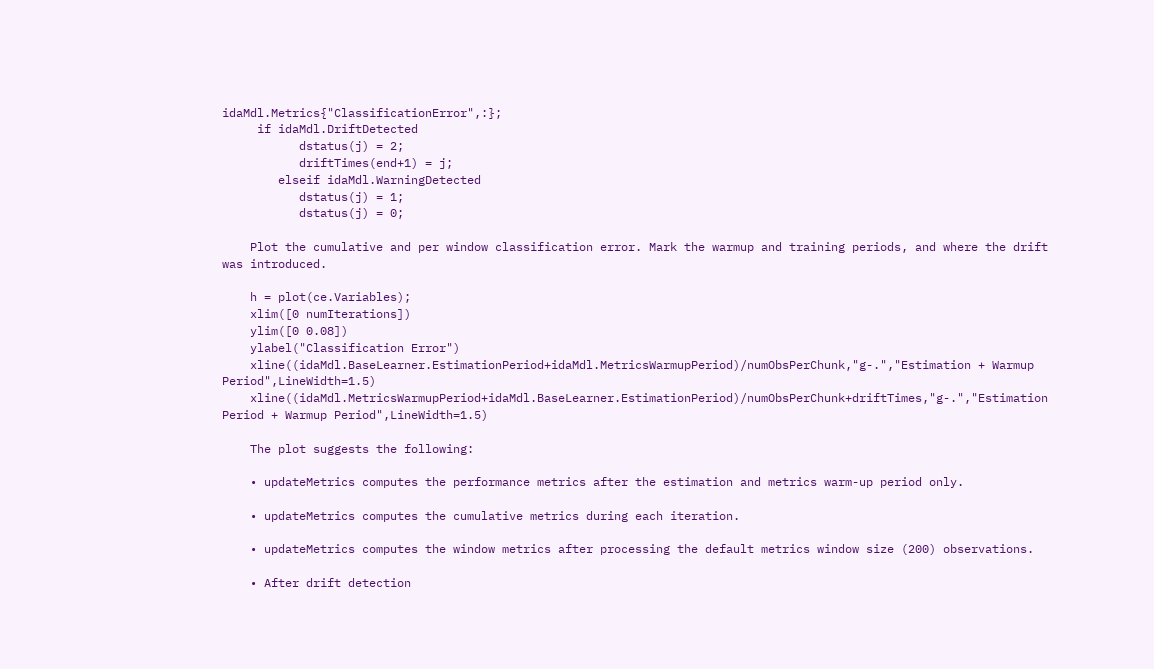idaMdl.Metrics{"ClassificationError",:};
     if idaMdl.DriftDetected
           dstatus(j) = 2;
           driftTimes(end+1) = j;
        elseif idaMdl.WarningDetected
           dstatus(j) = 1;
           dstatus(j) = 0;

    Plot the cumulative and per window classification error. Mark the warmup and training periods, and where the drift was introduced.

    h = plot(ce.Variables);
    xlim([0 numIterations])
    ylim([0 0.08])
    ylabel("Classification Error")
    xline((idaMdl.BaseLearner.EstimationPeriod+idaMdl.MetricsWarmupPeriod)/numObsPerChunk,"g-.","Estimation + Warmup Period",LineWidth=1.5)
    xline((idaMdl.MetricsWarmupPeriod+idaMdl.BaseLearner.EstimationPeriod)/numObsPerChunk+driftTimes,"g-.","Estimation Period + Warmup Period",LineWidth=1.5)

    The plot suggests the following:

    • updateMetrics computes the performance metrics after the estimation and metrics warm-up period only.

    • updateMetrics computes the cumulative metrics during each iteration.

    • updateMetrics computes the window metrics after processing the default metrics window size (200) observations.

    • After drift detection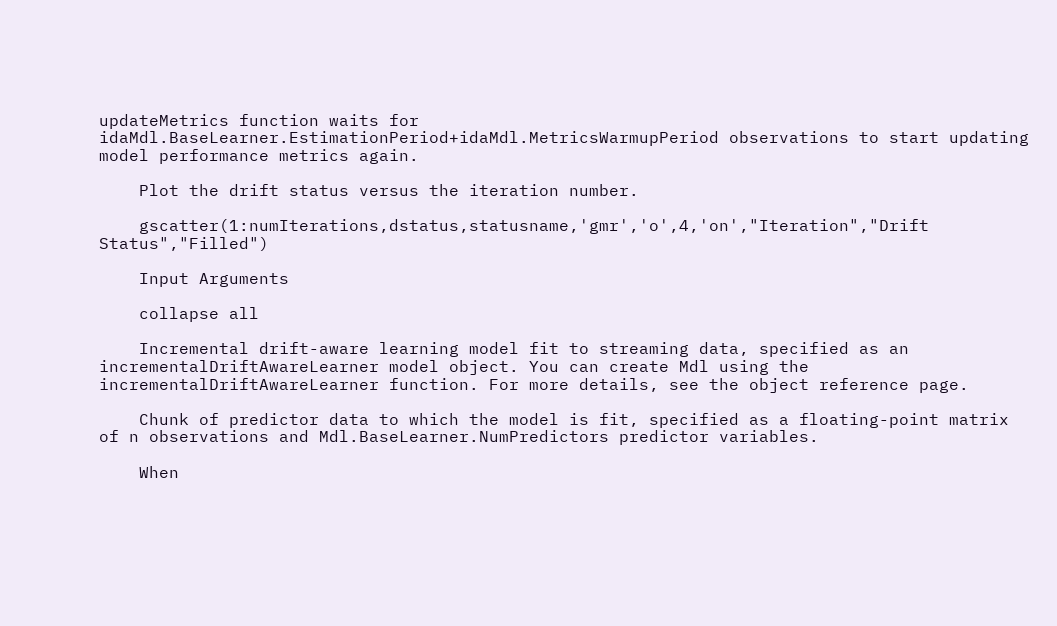updateMetrics function waits for idaMdl.BaseLearner.EstimationPeriod+idaMdl.MetricsWarmupPeriod observations to start updating model performance metrics again.

    Plot the drift status versus the iteration number.

    gscatter(1:numIterations,dstatus,statusname,'gmr','o',4,'on',"Iteration","Drift Status","Filled")

    Input Arguments

    collapse all

    Incremental drift-aware learning model fit to streaming data, specified as an incrementalDriftAwareLearner model object. You can create Mdl using the incrementalDriftAwareLearner function. For more details, see the object reference page.

    Chunk of predictor data to which the model is fit, specified as a floating-point matrix of n observations and Mdl.BaseLearner.NumPredictors predictor variables.

    When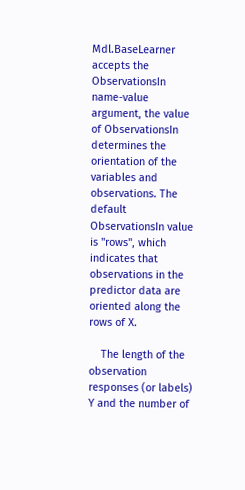Mdl.BaseLearner accepts the ObservationsIn name-value argument, the value of ObservationsIn determines the orientation of the variables and observations. The default ObservationsIn value is "rows", which indicates that observations in the predictor data are oriented along the rows of X.

    The length of the observation responses (or labels) Y and the number of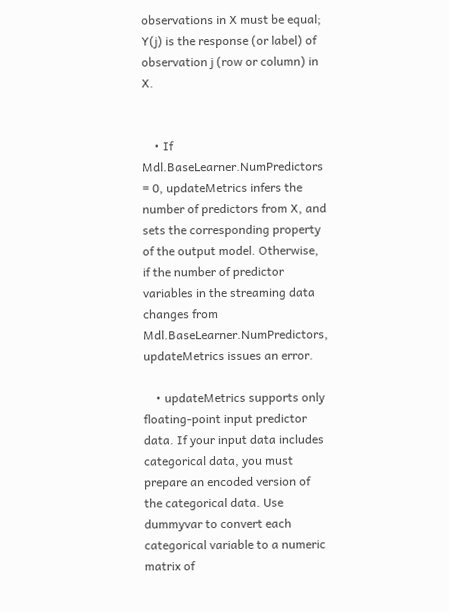observations in X must be equal; Y(j) is the response (or label) of observation j (row or column) in X.


    • If Mdl.BaseLearner.NumPredictors = 0, updateMetrics infers the number of predictors from X, and sets the corresponding property of the output model. Otherwise, if the number of predictor variables in the streaming data changes from Mdl.BaseLearner.NumPredictors, updateMetrics issues an error.

    • updateMetrics supports only floating-point input predictor data. If your input data includes categorical data, you must prepare an encoded version of the categorical data. Use dummyvar to convert each categorical variable to a numeric matrix of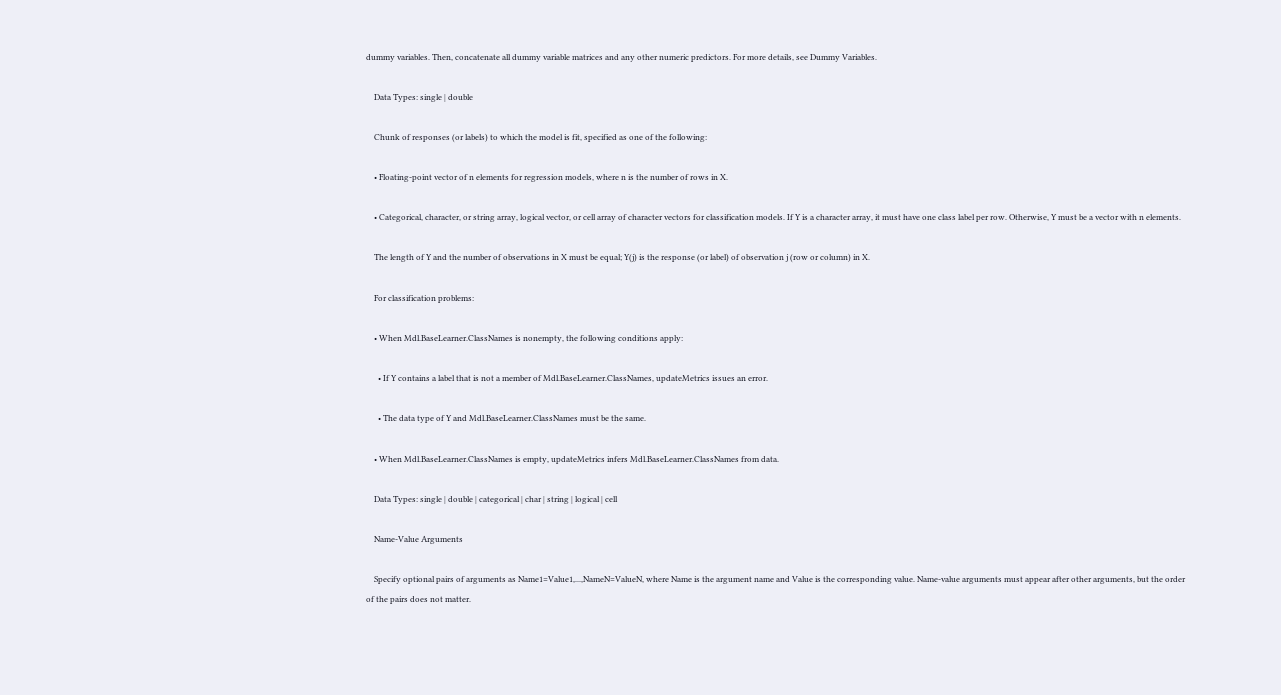dummy variables. Then, concatenate all dummy variable matrices and any other numeric predictors. For more details, see Dummy Variables.

    Data Types: single | double

    Chunk of responses (or labels) to which the model is fit, specified as one of the following:

    • Floating-point vector of n elements for regression models, where n is the number of rows in X.

    • Categorical, character, or string array, logical vector, or cell array of character vectors for classification models. If Y is a character array, it must have one class label per row. Otherwise, Y must be a vector with n elements.

    The length of Y and the number of observations in X must be equal; Y(j) is the response (or label) of observation j (row or column) in X.

    For classification problems:

    • When Mdl.BaseLearner.ClassNames is nonempty, the following conditions apply:

      • If Y contains a label that is not a member of Mdl.BaseLearner.ClassNames, updateMetrics issues an error.

      • The data type of Y and Mdl.BaseLearner.ClassNames must be the same.

    • When Mdl.BaseLearner.ClassNames is empty, updateMetrics infers Mdl.BaseLearner.ClassNames from data.

    Data Types: single | double | categorical | char | string | logical | cell

    Name-Value Arguments

    Specify optional pairs of arguments as Name1=Value1,...,NameN=ValueN, where Name is the argument name and Value is the corresponding value. Name-value arguments must appear after other arguments, but the order of the pairs does not matter.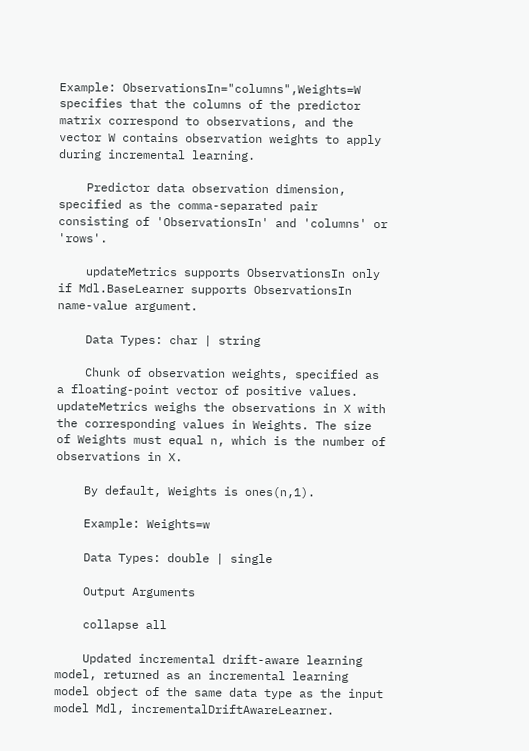Example: ObservationsIn="columns",Weights=W specifies that the columns of the predictor matrix correspond to observations, and the vector W contains observation weights to apply during incremental learning.

    Predictor data observation dimension, specified as the comma-separated pair consisting of 'ObservationsIn' and 'columns' or 'rows'.

    updateMetrics supports ObservationsIn only if Mdl.BaseLearner supports ObservationsIn name-value argument.

    Data Types: char | string

    Chunk of observation weights, specified as a floating-point vector of positive values. updateMetrics weighs the observations in X with the corresponding values in Weights. The size of Weights must equal n, which is the number of observations in X.

    By default, Weights is ones(n,1).

    Example: Weights=w

    Data Types: double | single

    Output Arguments

    collapse all

    Updated incremental drift-aware learning model, returned as an incremental learning model object of the same data type as the input model Mdl, incrementalDriftAwareLearner.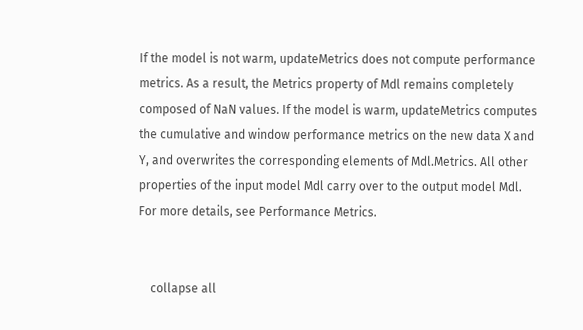If the model is not warm, updateMetrics does not compute performance metrics. As a result, the Metrics property of Mdl remains completely composed of NaN values. If the model is warm, updateMetrics computes the cumulative and window performance metrics on the new data X and Y, and overwrites the corresponding elements of Mdl.Metrics. All other properties of the input model Mdl carry over to the output model Mdl. For more details, see Performance Metrics.


    collapse all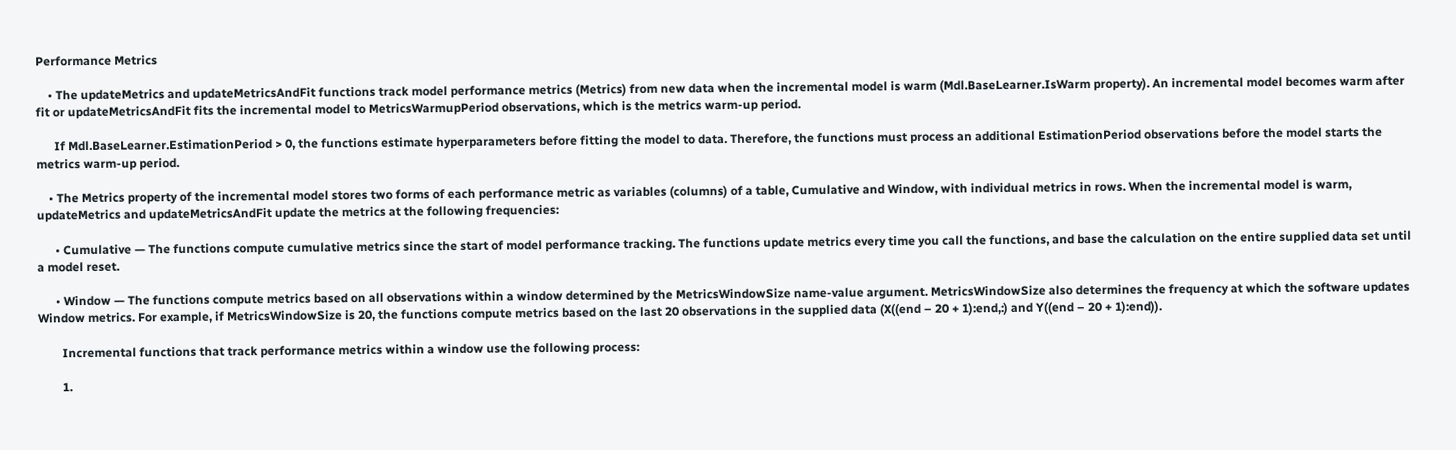Performance Metrics

    • The updateMetrics and updateMetricsAndFit functions track model performance metrics (Metrics) from new data when the incremental model is warm (Mdl.BaseLearner.IsWarm property). An incremental model becomes warm after fit or updateMetricsAndFit fits the incremental model to MetricsWarmupPeriod observations, which is the metrics warm-up period.

      If Mdl.BaseLearner.EstimationPeriod > 0, the functions estimate hyperparameters before fitting the model to data. Therefore, the functions must process an additional EstimationPeriod observations before the model starts the metrics warm-up period.

    • The Metrics property of the incremental model stores two forms of each performance metric as variables (columns) of a table, Cumulative and Window, with individual metrics in rows. When the incremental model is warm, updateMetrics and updateMetricsAndFit update the metrics at the following frequencies:

      • Cumulative — The functions compute cumulative metrics since the start of model performance tracking. The functions update metrics every time you call the functions, and base the calculation on the entire supplied data set until a model reset.

      • Window — The functions compute metrics based on all observations within a window determined by the MetricsWindowSize name-value argument. MetricsWindowSize also determines the frequency at which the software updates Window metrics. For example, if MetricsWindowSize is 20, the functions compute metrics based on the last 20 observations in the supplied data (X((end – 20 + 1):end,:) and Y((end – 20 + 1):end)).

        Incremental functions that track performance metrics within a window use the following process:

        1.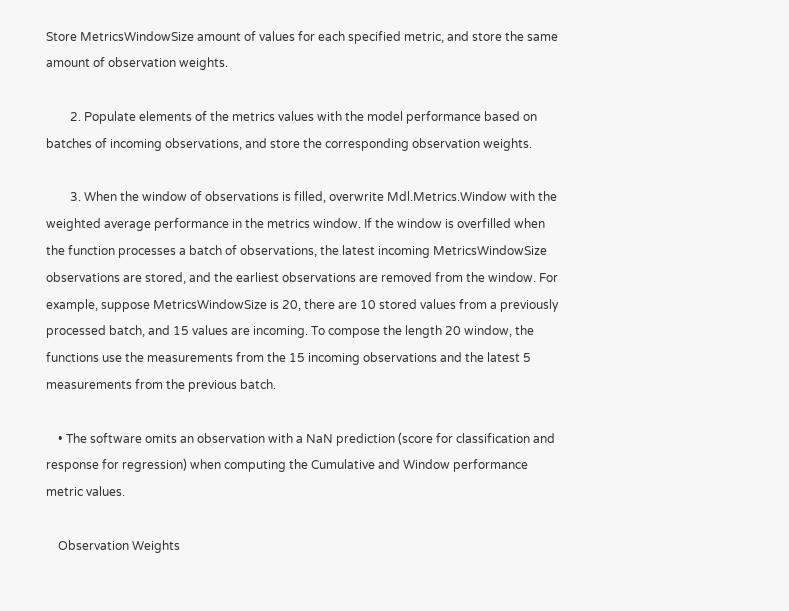Store MetricsWindowSize amount of values for each specified metric, and store the same amount of observation weights.

        2. Populate elements of the metrics values with the model performance based on batches of incoming observations, and store the corresponding observation weights.

        3. When the window of observations is filled, overwrite Mdl.Metrics.Window with the weighted average performance in the metrics window. If the window is overfilled when the function processes a batch of observations, the latest incoming MetricsWindowSize observations are stored, and the earliest observations are removed from the window. For example, suppose MetricsWindowSize is 20, there are 10 stored values from a previously processed batch, and 15 values are incoming. To compose the length 20 window, the functions use the measurements from the 15 incoming observations and the latest 5 measurements from the previous batch.

    • The software omits an observation with a NaN prediction (score for classification and response for regression) when computing the Cumulative and Window performance metric values.

    Observation Weights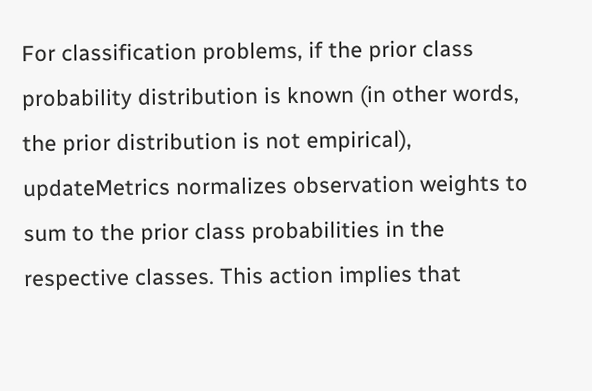For classification problems, if the prior class probability distribution is known (in other words, the prior distribution is not empirical), updateMetrics normalizes observation weights to sum to the prior class probabilities in the respective classes. This action implies that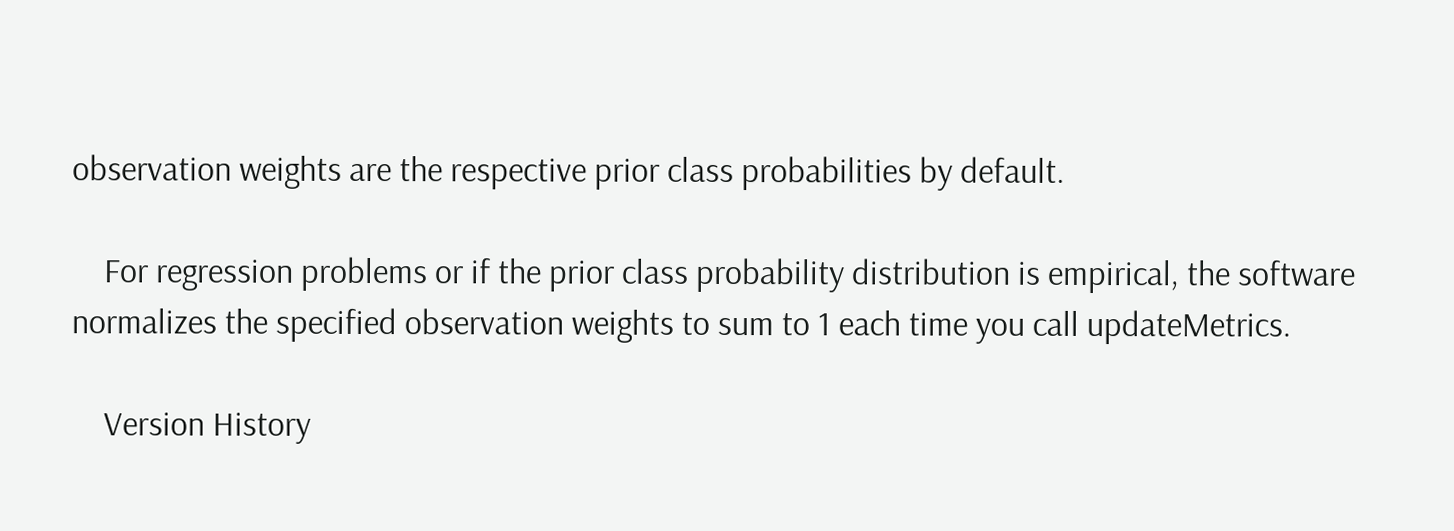observation weights are the respective prior class probabilities by default.

    For regression problems or if the prior class probability distribution is empirical, the software normalizes the specified observation weights to sum to 1 each time you call updateMetrics.

    Version History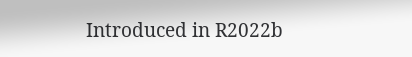Introduced in R2022b